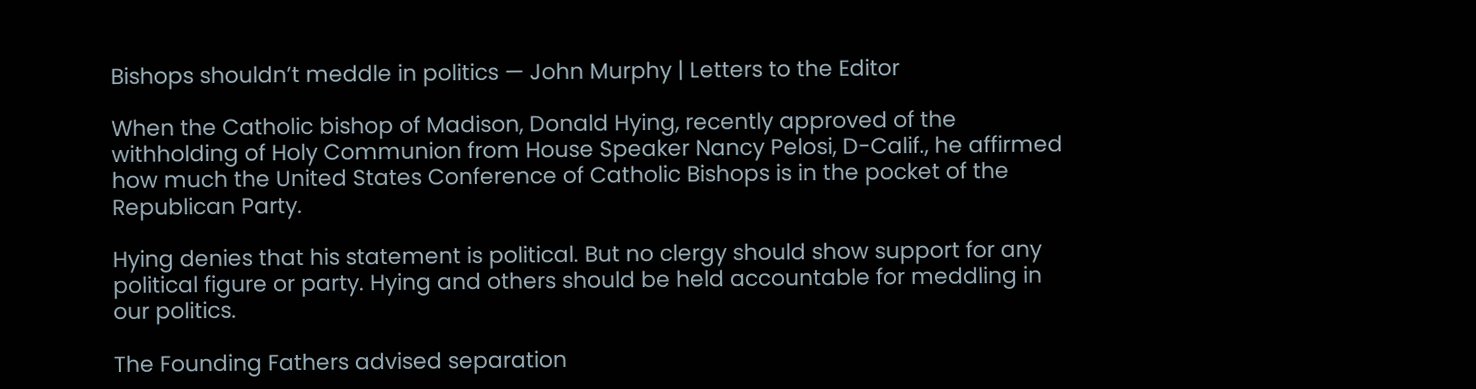Bishops shouldn’t meddle in politics — John Murphy | Letters to the Editor

When the Catholic bishop of Madison, Donald Hying, recently approved of the withholding of Holy Communion from House Speaker Nancy Pelosi, D-Calif., he affirmed how much the United States Conference of Catholic Bishops is in the pocket of the Republican Party.

Hying denies that his statement is political. But no clergy should show support for any political figure or party. Hying and others should be held accountable for meddling in our politics.

The Founding Fathers advised separation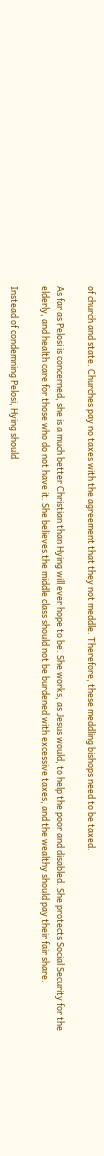of church and state. Churches pay no taxes with the agreement that they not meddle. Therefore, these meddling bishops need to be taxed.

As far as Pelosi is concerned, she is a much better Christian than Hying will ever hope to be. She works, as Jesus would, to help the poor and disabled. She protects Social Security for the elderly, and health care for those who do not have it. She believes the middle class should not be burdened with excessive taxes, and the wealthy should pay their fair share.

Instead of condemning Pelosi, Hying should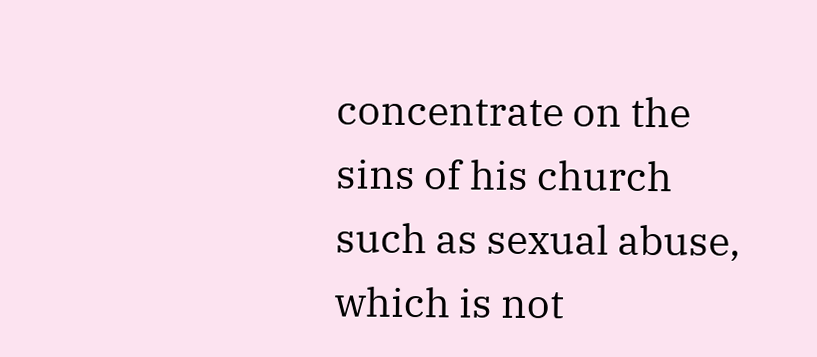concentrate on the sins of his church such as sexual abuse, which is not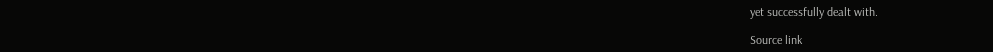yet successfully dealt with.

Source link